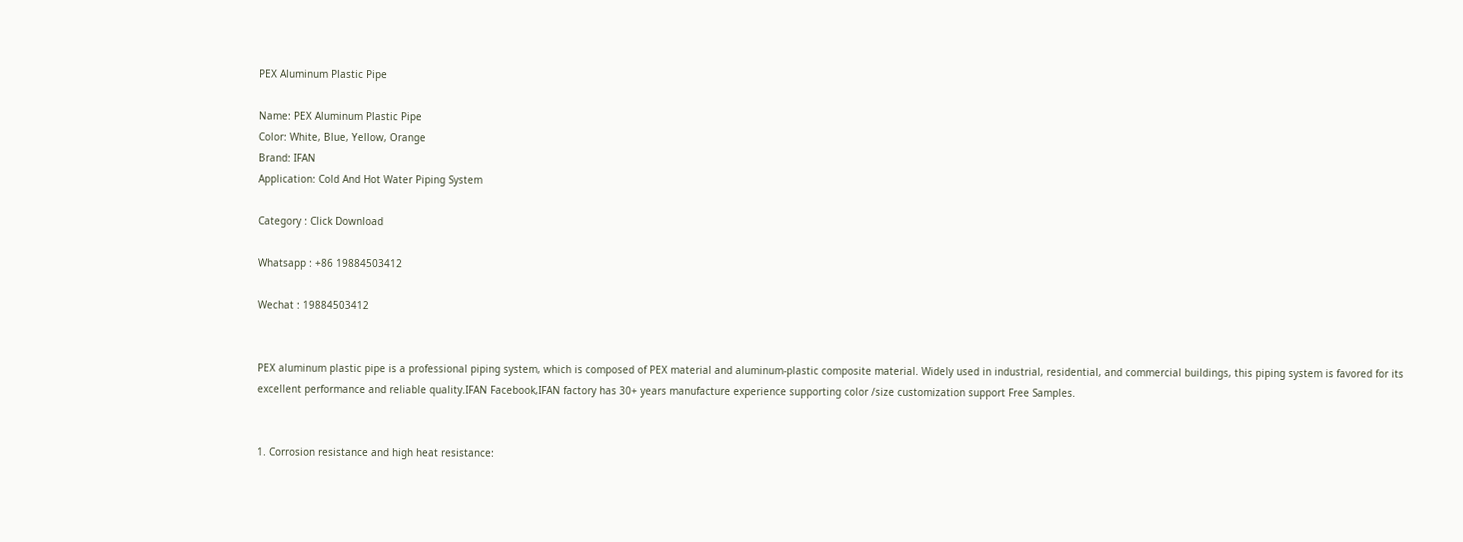PEX Aluminum Plastic Pipe

Name: PEX Aluminum Plastic Pipe
Color: White, Blue, Yellow, Orange
Brand: IFAN
Application: Cold And Hot Water Piping System

Category : Click Download

Whatsapp : +86 19884503412

Wechat : 19884503412


PEX aluminum plastic pipe is a professional piping system, which is composed of PEX material and aluminum-plastic composite material. Widely used in industrial, residential, and commercial buildings, this piping system is favored for its excellent performance and reliable quality.IFAN Facebook,IFAN factory has 30+ years manufacture experience supporting color /size customization support Free Samples.


1. Corrosion resistance and high heat resistance: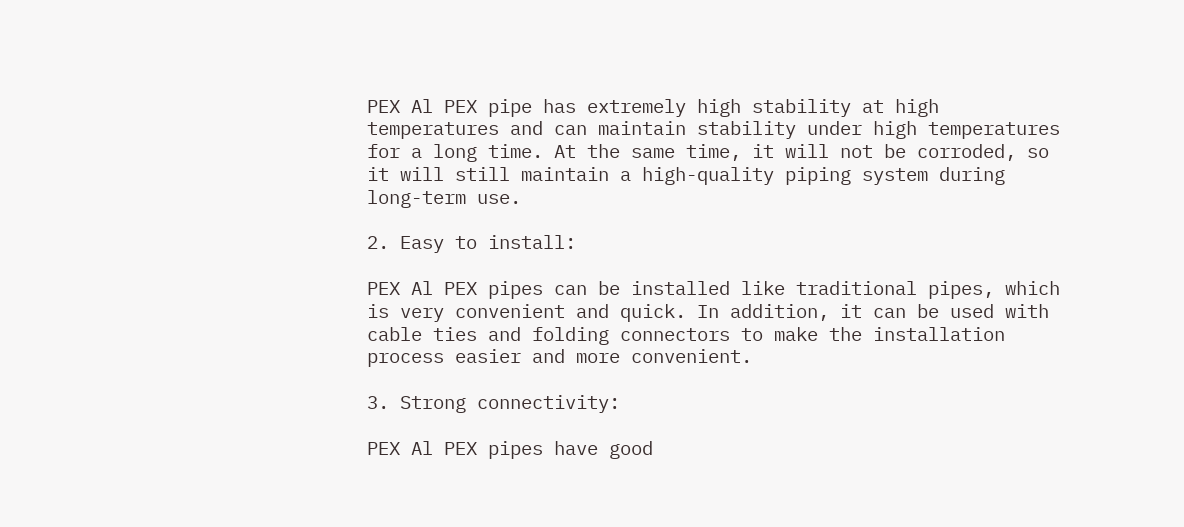PEX Al PEX pipe has extremely high stability at high temperatures and can maintain stability under high temperatures for a long time. At the same time, it will not be corroded, so it will still maintain a high-quality piping system during long-term use.

2. Easy to install:

PEX Al PEX pipes can be installed like traditional pipes, which is very convenient and quick. In addition, it can be used with cable ties and folding connectors to make the installation process easier and more convenient.

3. Strong connectivity:

PEX Al PEX pipes have good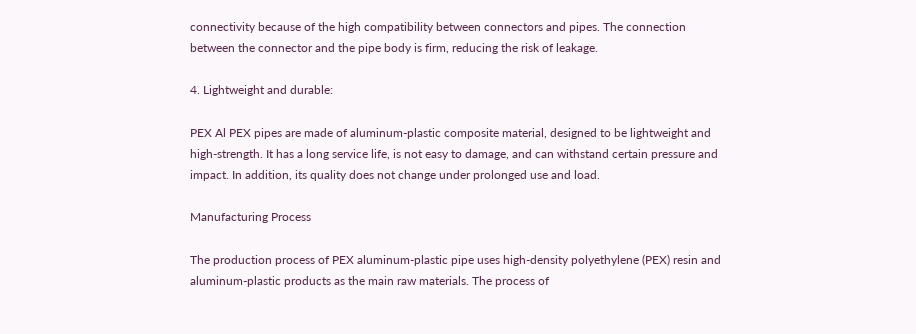connectivity because of the high compatibility between connectors and pipes. The connection between the connector and the pipe body is firm, reducing the risk of leakage.

4. Lightweight and durable:

PEX Al PEX pipes are made of aluminum-plastic composite material, designed to be lightweight and high-strength. It has a long service life, is not easy to damage, and can withstand certain pressure and impact. In addition, its quality does not change under prolonged use and load.

Manufacturing Process

The production process of PEX aluminum-plastic pipe uses high-density polyethylene (PEX) resin and aluminum-plastic products as the main raw materials. The process of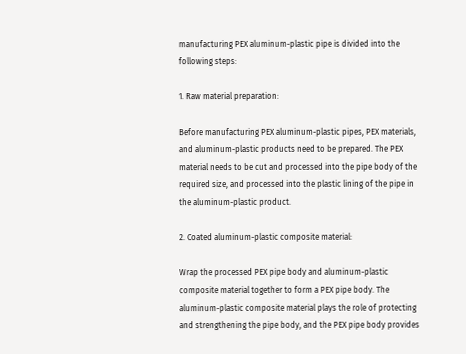manufacturing PEX aluminum-plastic pipe is divided into the following steps:

1. Raw material preparation:

Before manufacturing PEX aluminum-plastic pipes, PEX materials, and aluminum-plastic products need to be prepared. The PEX material needs to be cut and processed into the pipe body of the required size, and processed into the plastic lining of the pipe in the aluminum-plastic product.

2. Coated aluminum-plastic composite material:

Wrap the processed PEX pipe body and aluminum-plastic composite material together to form a PEX pipe body. The aluminum-plastic composite material plays the role of protecting and strengthening the pipe body, and the PEX pipe body provides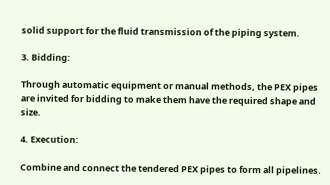solid support for the fluid transmission of the piping system.

3. Bidding:

Through automatic equipment or manual methods, the PEX pipes are invited for bidding to make them have the required shape and size.

4. Execution:

Combine and connect the tendered PEX pipes to form all pipelines.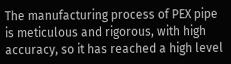The manufacturing process of PEX pipe is meticulous and rigorous, with high accuracy, so it has reached a high level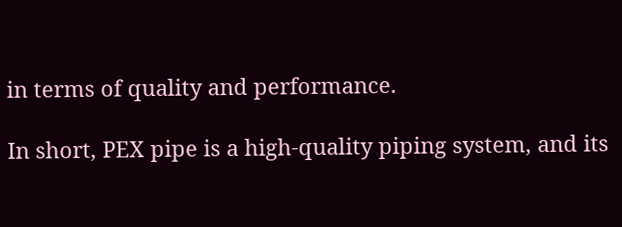in terms of quality and performance.

In short, PEX pipe is a high-quality piping system, and its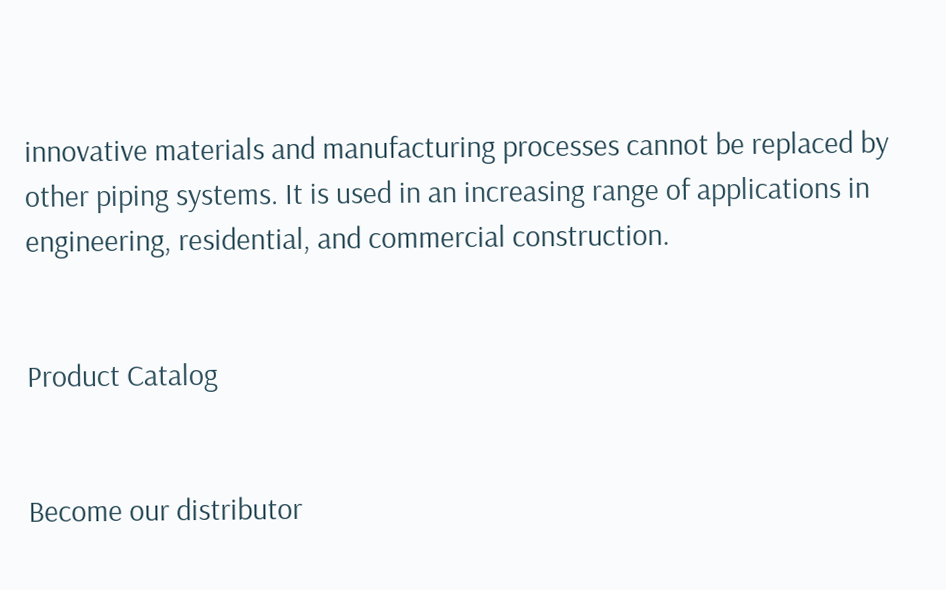innovative materials and manufacturing processes cannot be replaced by other piping systems. It is used in an increasing range of applications in engineering, residential, and commercial construction.


Product Catalog


Become our distributor